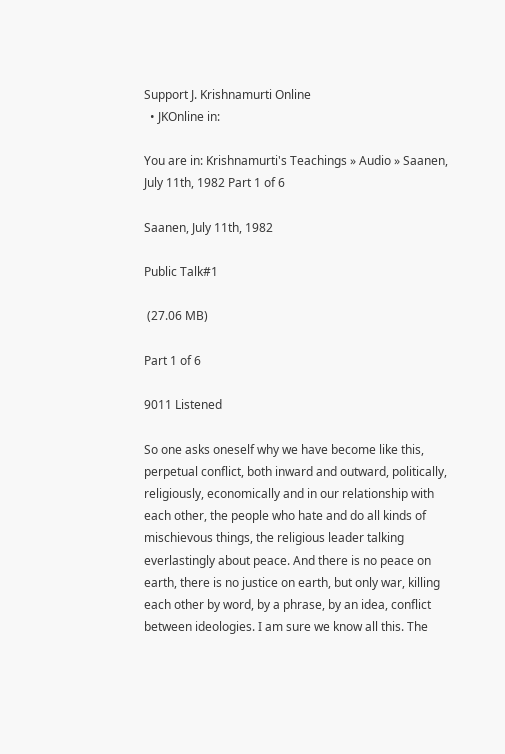Support J. Krishnamurti Online
  • JKOnline in:

You are in: Krishnamurti's Teachings » Audio » Saanen, July 11th, 1982 Part 1 of 6

Saanen, July 11th, 1982

Public Talk#1

 (27.06 MB)

Part 1 of 6

9011 Listened

So one asks oneself why we have become like this, perpetual conflict, both inward and outward, politically, religiously, economically and in our relationship with each other, the people who hate and do all kinds of mischievous things, the religious leader talking everlastingly about peace. And there is no peace on earth, there is no justice on earth, but only war, killing each other by word, by a phrase, by an idea, conflict between ideologies. I am sure we know all this. The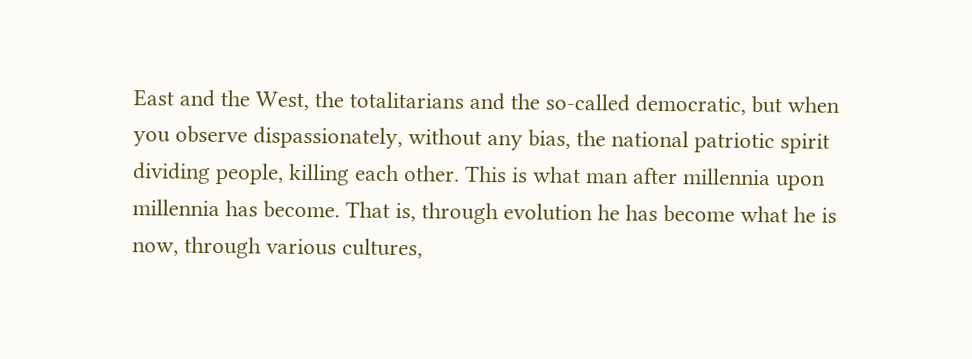East and the West, the totalitarians and the so-called democratic, but when you observe dispassionately, without any bias, the national patriotic spirit dividing people, killing each other. This is what man after millennia upon millennia has become. That is, through evolution he has become what he is now, through various cultures,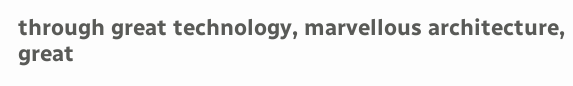through great technology, marvellous architecture, great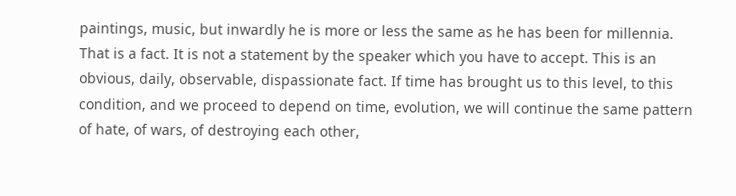paintings, music, but inwardly he is more or less the same as he has been for millennia. That is a fact. It is not a statement by the speaker which you have to accept. This is an obvious, daily, observable, dispassionate fact. If time has brought us to this level, to this condition, and we proceed to depend on time, evolution, we will continue the same pattern of hate, of wars, of destroying each other,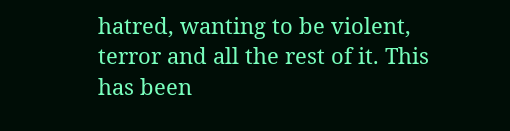hatred, wanting to be violent, terror and all the rest of it. This has been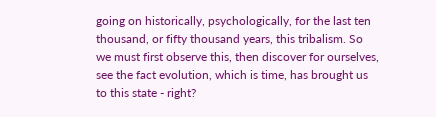going on historically, psychologically, for the last ten thousand, or fifty thousand years, this tribalism. So we must first observe this, then discover for ourselves, see the fact evolution, which is time, has brought us to this state - right?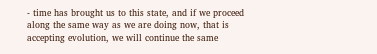- time has brought us to this state, and if we proceed along the same way as we are doing now, that is accepting evolution, we will continue the same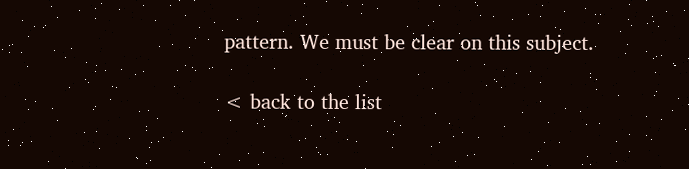pattern. We must be clear on this subject.

< back to the list